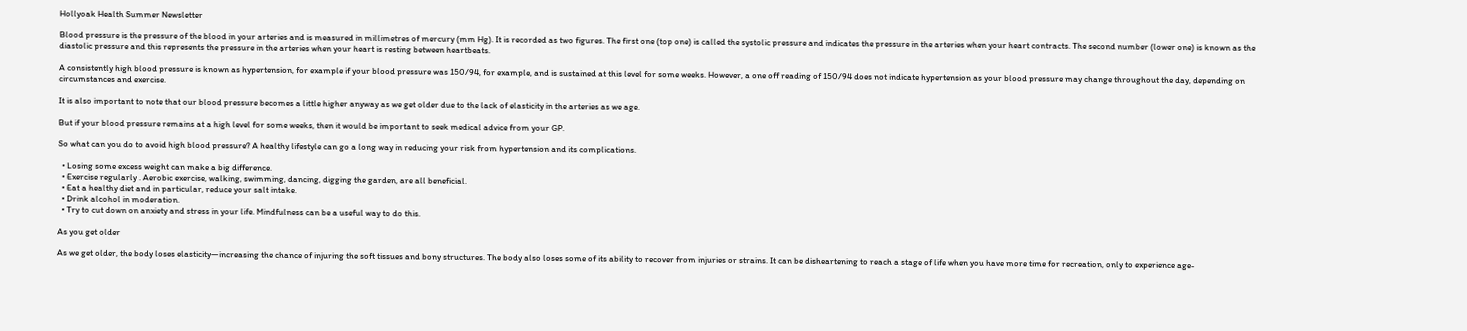Hollyoak Health Summer Newsletter

Blood pressure is the pressure of the blood in your arteries and is measured in millimetres of mercury (mm Hg). It is recorded as two figures. The first one (top one) is called the systolic pressure and indicates the pressure in the arteries when your heart contracts. The second number (lower one) is known as the diastolic pressure and this represents the pressure in the arteries when your heart is resting between heartbeats.

A consistently high blood pressure is known as hypertension, for example if your blood pressure was 150/94, for example, and is sustained at this level for some weeks. However, a one off reading of 150/94 does not indicate hypertension as your blood pressure may change throughout the day, depending on circumstances and exercise.

It is also important to note that our blood pressure becomes a little higher anyway as we get older due to the lack of elasticity in the arteries as we age.

But if your blood pressure remains at a high level for some weeks, then it would be important to seek medical advice from your GP.

So what can you do to avoid high blood pressure? A healthy lifestyle can go a long way in reducing your risk from hypertension and its complications.

  • Losing some excess weight can make a big difference.
  • Exercise regularly . Aerobic exercise, walking, swimming, dancing, digging the garden, are all beneficial.
  • Eat a healthy diet and in particular, reduce your salt intake.
  • Drink alcohol in moderation.
  • Try to cut down on anxiety and stress in your life. Mindfulness can be a useful way to do this.

As you get older

As we get older, the body loses elasticity—increasing the chance of injuring the soft tissues and bony structures. The body also loses some of its ability to recover from injuries or strains. It can be disheartening to reach a stage of life when you have more time for recreation, only to experience age-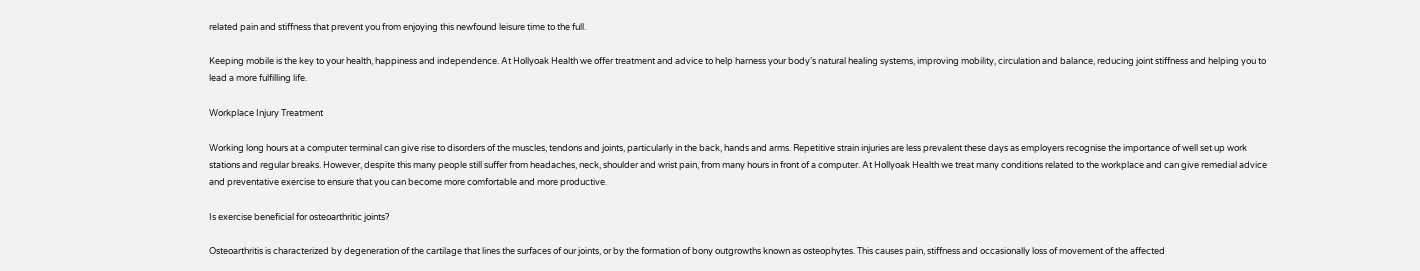related pain and stiffness that prevent you from enjoying this newfound leisure time to the full.

Keeping mobile is the key to your health, happiness and independence. At Hollyoak Health we offer treatment and advice to help harness your body’s natural healing systems, improving mobility, circulation and balance, reducing joint stiffness and helping you to lead a more fulfilling life.

Workplace Injury Treatment

Working long hours at a computer terminal can give rise to disorders of the muscles, tendons and joints, particularly in the back, hands and arms. Repetitive strain injuries are less prevalent these days as employers recognise the importance of well set up work stations and regular breaks. However, despite this many people still suffer from headaches, neck, shoulder and wrist pain, from many hours in front of a computer. At Hollyoak Health we treat many conditions related to the workplace and can give remedial advice and preventative exercise to ensure that you can become more comfortable and more productive.

Is exercise beneficial for osteoarthritic joints?

Osteoarthritis is characterized by degeneration of the cartilage that lines the surfaces of our joints, or by the formation of bony outgrowths known as osteophytes. This causes pain, stiffness and occasionally loss of movement of the affected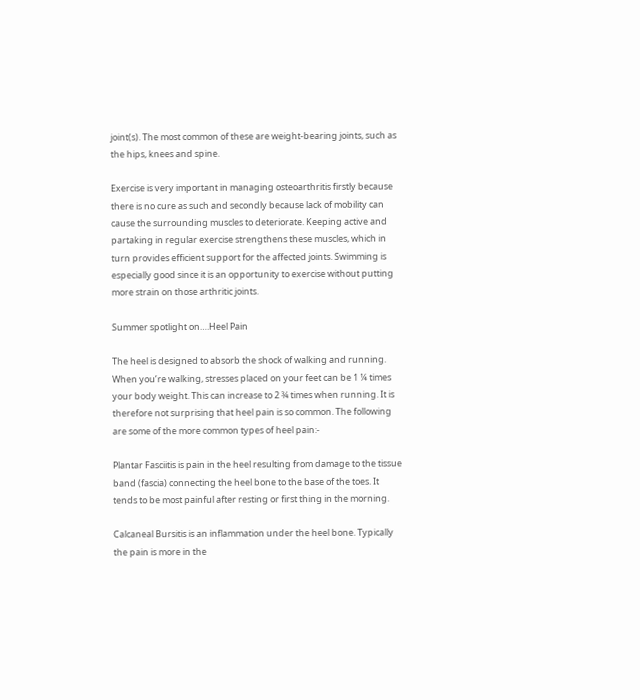joint(s). The most common of these are weight-bearing joints, such as the hips, knees and spine.

Exercise is very important in managing osteoarthritis firstly because there is no cure as such and secondly because lack of mobility can cause the surrounding muscles to deteriorate. Keeping active and partaking in regular exercise strengthens these muscles, which in turn provides efficient support for the affected joints. Swimming is especially good since it is an opportunity to exercise without putting more strain on those arthritic joints.

Summer spotlight on….Heel Pain

The heel is designed to absorb the shock of walking and running. When you’re walking, stresses placed on your feet can be 1 ¼ times your body weight. This can increase to 2 ¾ times when running. It is therefore not surprising that heel pain is so common. The following are some of the more common types of heel pain:-

Plantar Fasciitis is pain in the heel resulting from damage to the tissue band (fascia) connecting the heel bone to the base of the toes. It tends to be most painful after resting or first thing in the morning.

Calcaneal Bursitis is an inflammation under the heel bone. Typically the pain is more in the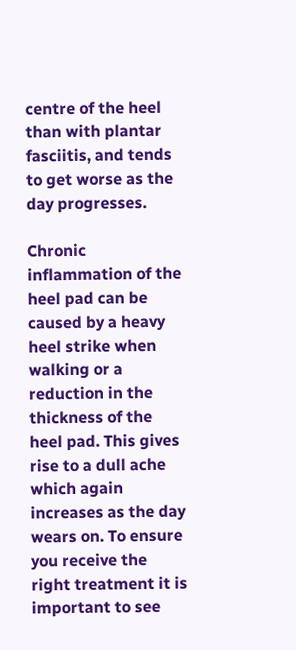centre of the heel than with plantar fasciitis, and tends to get worse as the day progresses.

Chronic inflammation of the heel pad can be caused by a heavy heel strike when walking or a reduction in the thickness of the heel pad. This gives rise to a dull ache which again increases as the day wears on. To ensure you receive the right treatment it is important to see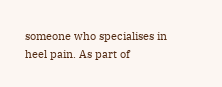someone who specialises in heel pain. As part of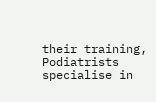their training, Podiatrists specialise in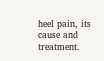heel pain, its cause and treatment.